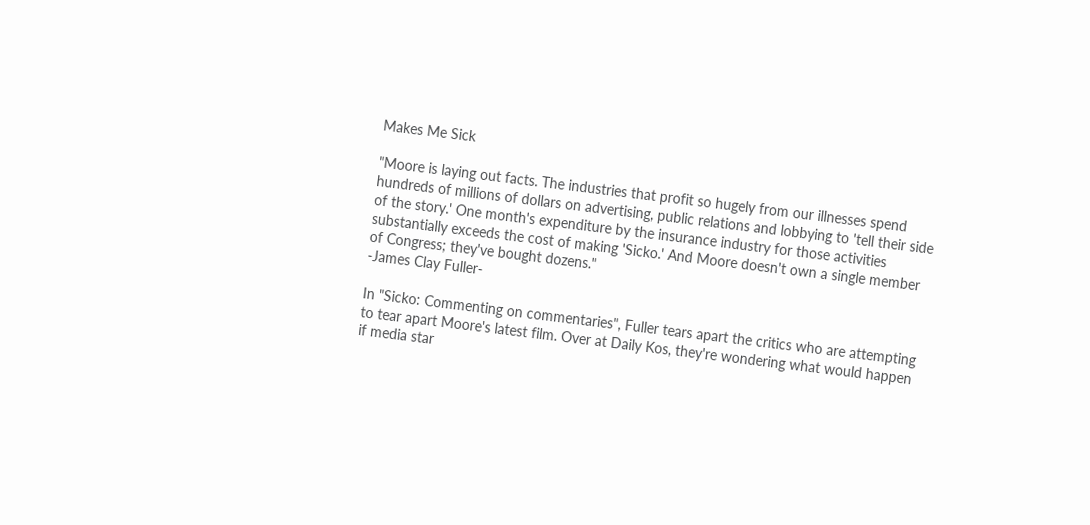Makes Me Sick

"Moore is laying out facts. The industries that profit so hugely from our illnesses spend hundreds of millions of dollars on advertising, public relations and lobbying to 'tell their side of the story.' One month's expenditure by the insurance industry for those activities substantially exceeds the cost of making 'Sicko.' And Moore doesn't own a single member of Congress; they've bought dozens."
-James Clay Fuller-

In "Sicko: Commenting on commentaries", Fuller tears apart the critics who are attempting to tear apart Moore's latest film. Over at Daily Kos, they're wondering what would happen if media star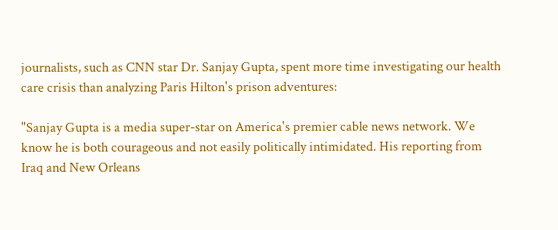journalists, such as CNN star Dr. Sanjay Gupta, spent more time investigating our health care crisis than analyzing Paris Hilton's prison adventures:

"Sanjay Gupta is a media super-star on America's premier cable news network. We know he is both courageous and not easily politically intimidated. His reporting from Iraq and New Orleans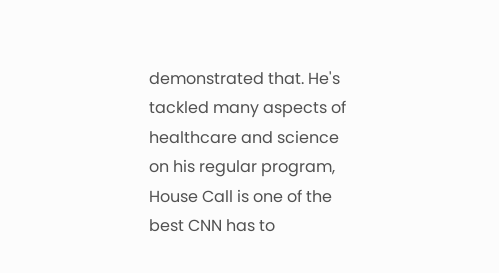demonstrated that. He's tackled many aspects of healthcare and science on his regular program, House Call is one of the best CNN has to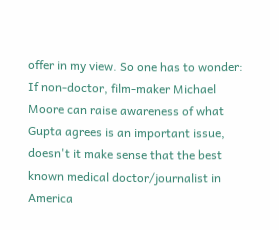offer in my view. So one has to wonder: If non-doctor, film-maker Michael Moore can raise awareness of what Gupta agrees is an important issue, doesn't it make sense that the best known medical doctor/journalist in America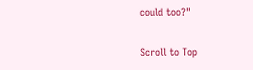could too?"

Scroll to Top